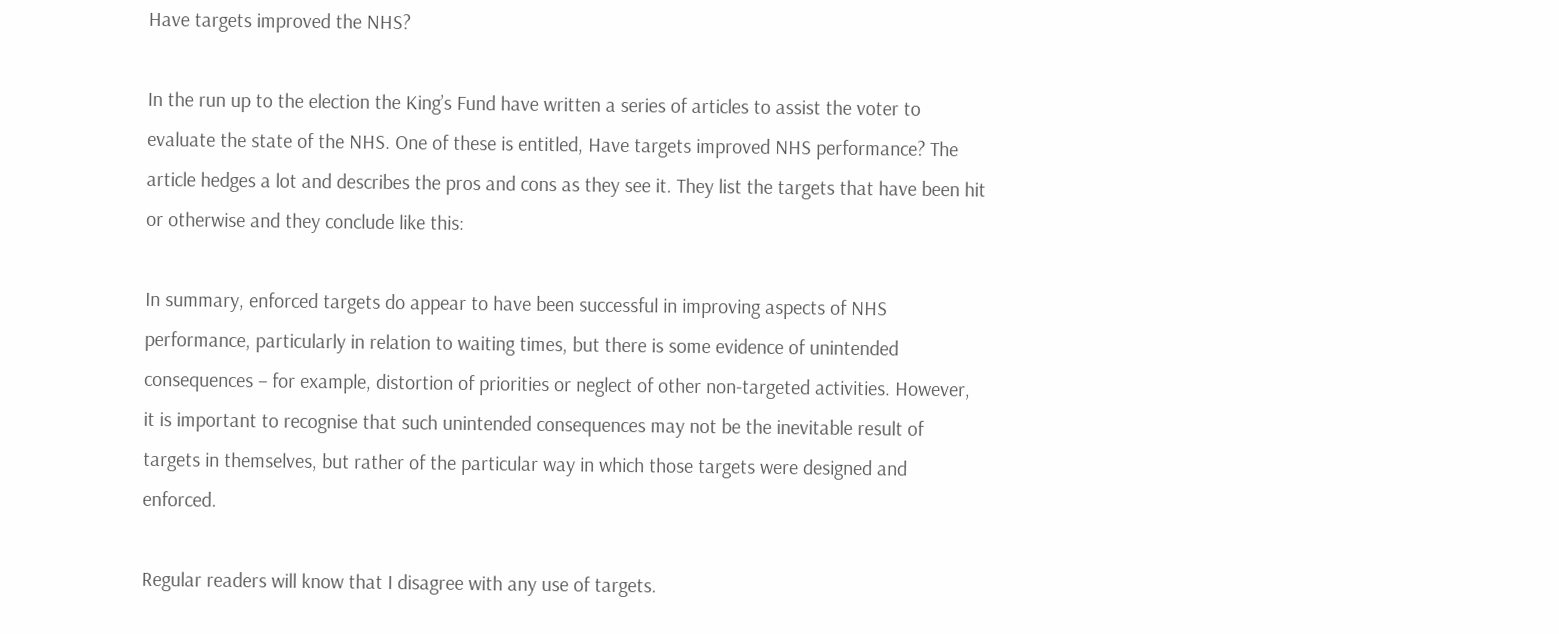Have targets improved the NHS?

In the run up to the election the King’s Fund have written a series of articles to assist the voter to evaluate the state of the NHS. One of these is entitled, Have targets improved NHS performance? The article hedges a lot and describes the pros and cons as they see it. They list the targets that have been hit or otherwise and they conclude like this:

In summary, enforced targets do appear to have been successful in improving aspects of NHS performance, particularly in relation to waiting times, but there is some evidence of unintended consequences – for example, distortion of priorities or neglect of other non-targeted activities. However, it is important to recognise that such unintended consequences may not be the inevitable result of targets in themselves, but rather of the particular way in which those targets were designed and enforced.

Regular readers will know that I disagree with any use of targets.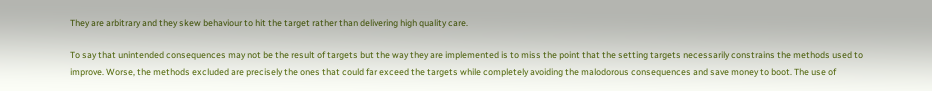They are arbitrary and they skew behaviour to hit the target rather than delivering high quality care.

To say that unintended consequences may not be the result of targets but the way they are implemented is to miss the point that the setting targets necessarily constrains the methods used to improve. Worse, the methods excluded are precisely the ones that could far exceed the targets while completely avoiding the malodorous consequences and save money to boot. The use of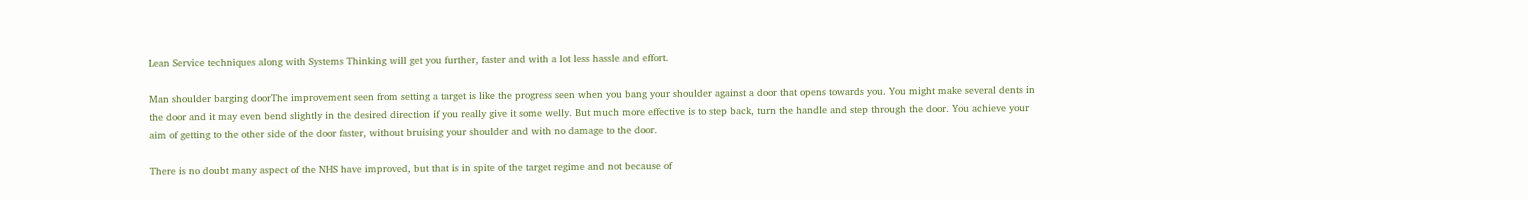Lean Service techniques along with Systems Thinking will get you further, faster and with a lot less hassle and effort.

Man shoulder barging doorThe improvement seen from setting a target is like the progress seen when you bang your shoulder against a door that opens towards you. You might make several dents in the door and it may even bend slightly in the desired direction if you really give it some welly. But much more effective is to step back, turn the handle and step through the door. You achieve your aim of getting to the other side of the door faster, without bruising your shoulder and with no damage to the door.

There is no doubt many aspect of the NHS have improved, but that is in spite of the target regime and not because of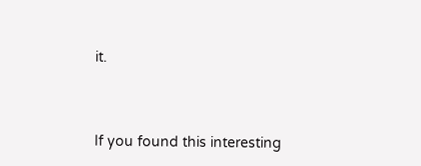it.



If you found this interesting